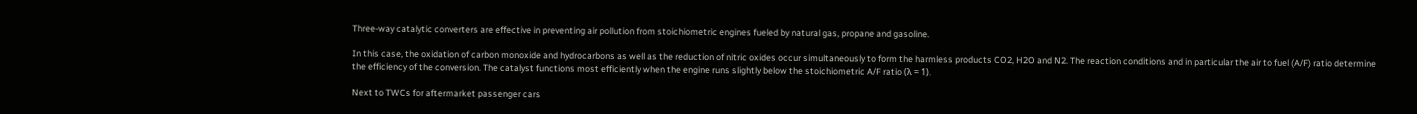Three-way catalytic converters are effective in preventing air pollution from stoichiometric engines fueled by natural gas, propane and gasoline.

In this case, the oxidation of carbon monoxide and hydrocarbons as well as the reduction of nitric oxides occur simultaneously to form the harmless products CO2, H2O and N2. The reaction conditions and in particular the air to fuel (A/F) ratio determine the efficiency of the conversion. The catalyst functions most efficiently when the engine runs slightly below the stoichiometric A/F ratio (λ = 1).

Next to TWCs for aftermarket passenger cars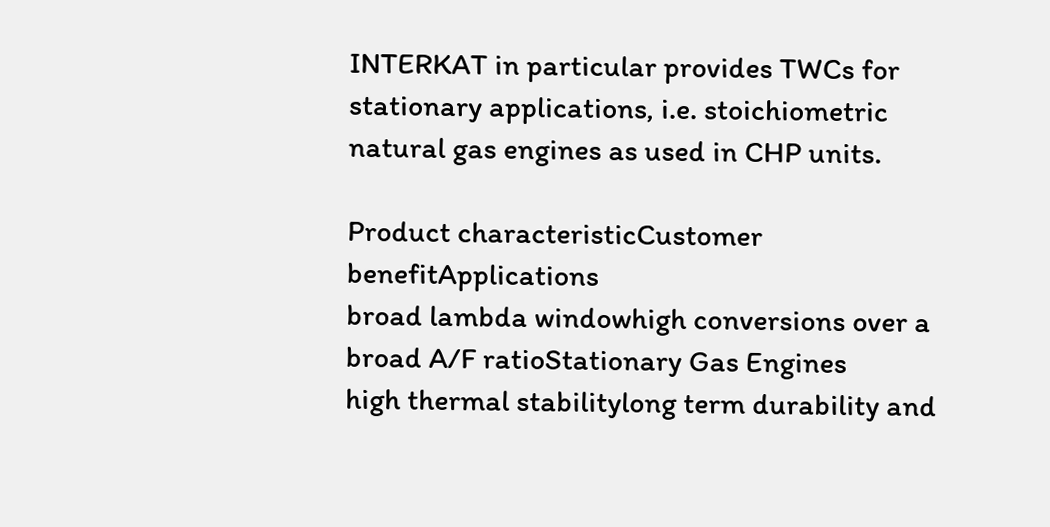INTERKAT in particular provides TWCs for stationary applications, i.e. stoichiometric natural gas engines as used in CHP units.

Product characteristicCustomer benefitApplications
broad lambda windowhigh conversions over a broad A/F ratioStationary Gas Engines
high thermal stabilitylong term durability and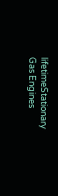lifetimeStationary Gas Engines